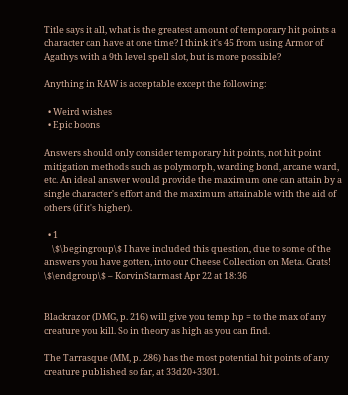Title says it all, what is the greatest amount of temporary hit points a character can have at one time? I think it's 45 from using Armor of Agathys with a 9th level spell slot, but is more possible?

Anything in RAW is acceptable except the following:

  • Weird wishes
  • Epic boons

Answers should only consider temporary hit points, not hit point mitigation methods such as polymorph, warding bond, arcane ward, etc. An ideal answer would provide the maximum one can attain by a single character's effort and the maximum attainable with the aid of others (if it's higher).

  • 1
    \$\begingroup\$ I have included this question, due to some of the answers you have gotten, into our Cheese Collection on Meta. Grats! \$\endgroup\$ – KorvinStarmast Apr 22 at 18:36


Blackrazor (DMG, p. 216) will give you temp hp = to the max of any creature you kill. So in theory as high as you can find.

The Tarrasque (MM, p. 286) has the most potential hit points of any creature published so far, at 33d20+3301.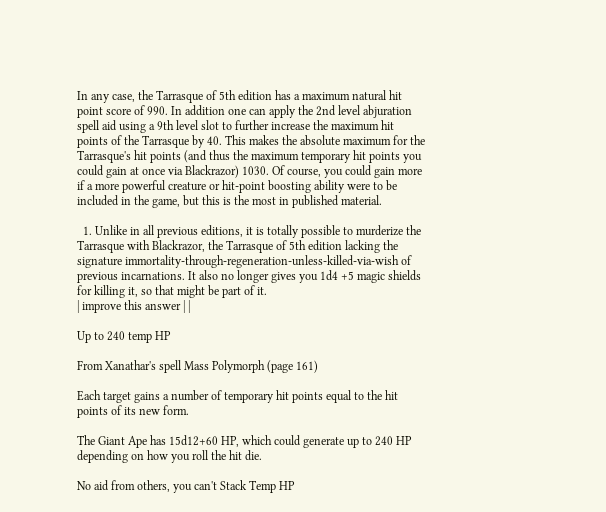In any case, the Tarrasque of 5th edition has a maximum natural hit point score of 990. In addition one can apply the 2nd level abjuration spell aid using a 9th level slot to further increase the maximum hit points of the Tarrasque by 40. This makes the absolute maximum for the Tarrasque's hit points (and thus the maximum temporary hit points you could gain at once via Blackrazor) 1030. Of course, you could gain more if a more powerful creature or hit-point boosting ability were to be included in the game, but this is the most in published material.

  1. Unlike in all previous editions, it is totally possible to murderize the Tarrasque with Blackrazor, the Tarrasque of 5th edition lacking the signature immortality-through-regeneration-unless-killed-via-wish of previous incarnations. It also no longer gives you 1d4 +5 magic shields for killing it, so that might be part of it.
| improve this answer | |

Up to 240 temp HP

From Xanathar's spell Mass Polymorph (page 161)

Each target gains a number of temporary hit points equal to the hit points of its new form.

The Giant Ape has 15d12+60 HP, which could generate up to 240 HP depending on how you roll the hit die.

No aid from others, you can't Stack Temp HP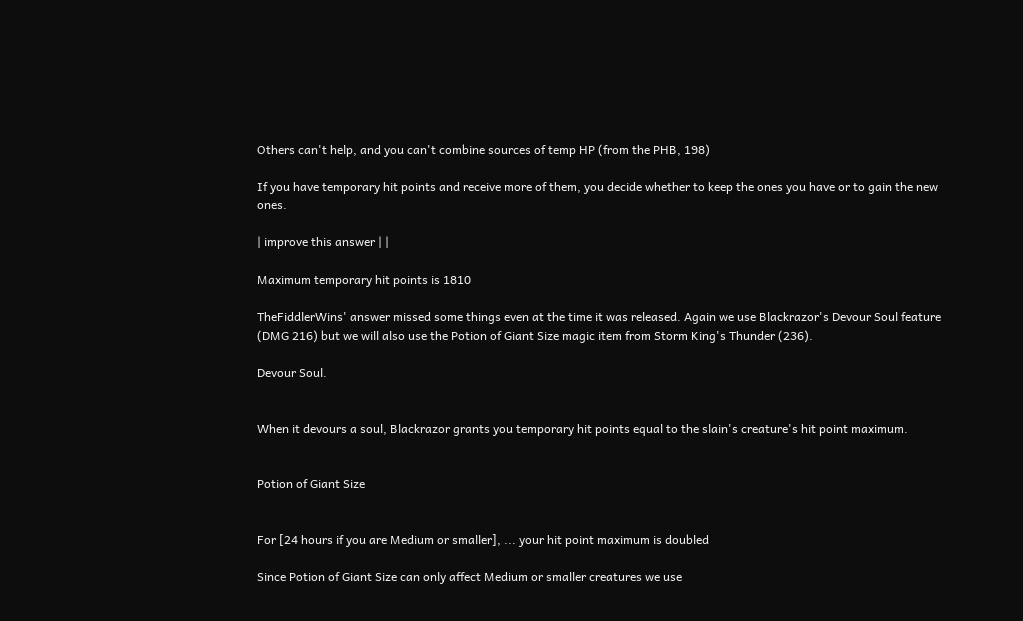Others can't help, and you can't combine sources of temp HP (from the PHB, 198)

If you have temporary hit points and receive more of them, you decide whether to keep the ones you have or to gain the new ones.

| improve this answer | |

Maximum temporary hit points is 1810

TheFiddlerWins' answer missed some things even at the time it was released. Again we use Blackrazor's Devour Soul feature (DMG 216) but we will also use the Potion of Giant Size magic item from Storm King's Thunder (236).

Devour Soul.


When it devours a soul, Blackrazor grants you temporary hit points equal to the slain's creature's hit point maximum.


Potion of Giant Size


For [24 hours if you are Medium or smaller], ... your hit point maximum is doubled

Since Potion of Giant Size can only affect Medium or smaller creatures we use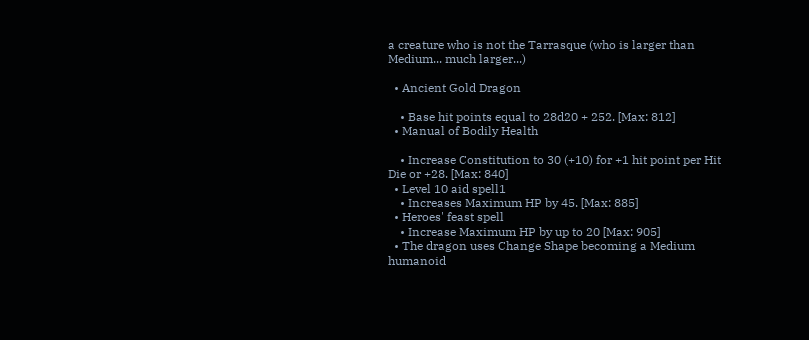a creature who is not the Tarrasque (who is larger than Medium... much larger...)

  • Ancient Gold Dragon

    • Base hit points equal to 28d20 + 252. [Max: 812]
  • Manual of Bodily Health

    • Increase Constitution to 30 (+10) for +1 hit point per Hit Die or +28. [Max: 840]
  • Level 10 aid spell1
    • Increases Maximum HP by 45. [Max: 885]
  • Heroes' feast spell
    • Increase Maximum HP by up to 20 [Max: 905]
  • The dragon uses Change Shape becoming a Medium humanoid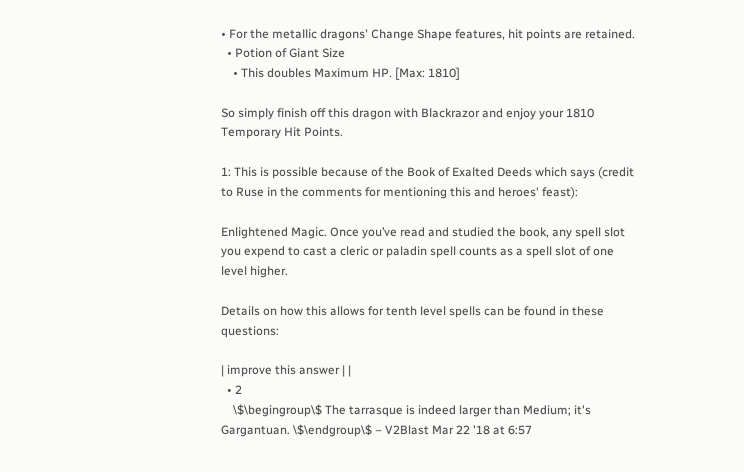• For the metallic dragons' Change Shape features, hit points are retained.
  • Potion of Giant Size
    • This doubles Maximum HP. [Max: 1810]

So simply finish off this dragon with Blackrazor and enjoy your 1810 Temporary Hit Points.

1: This is possible because of the Book of Exalted Deeds which says (credit to Ruse in the comments for mentioning this and heroes' feast):

Enlightened Magic. Once you’ve read and studied the book, any spell slot you expend to cast a cleric or paladin spell counts as a spell slot of one level higher.

Details on how this allows for tenth level spells can be found in these questions:

| improve this answer | |
  • 2
    \$\begingroup\$ The tarrasque is indeed larger than Medium; it's Gargantuan. \$\endgroup\$ – V2Blast Mar 22 '18 at 6:57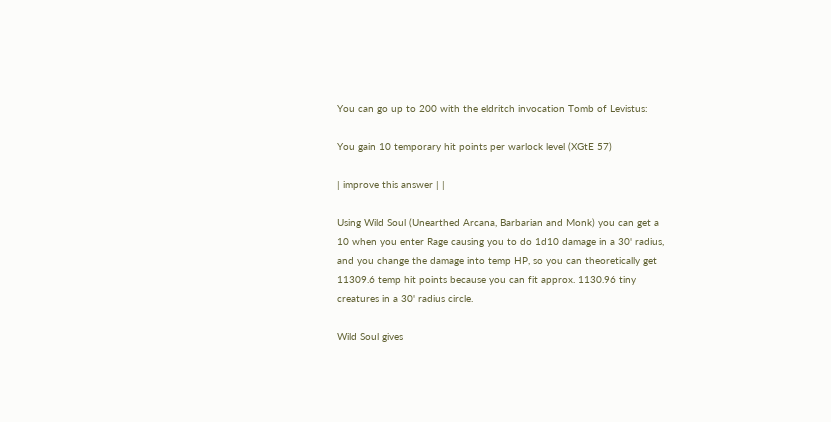You can go up to 200 with the eldritch invocation Tomb of Levistus:

You gain 10 temporary hit points per warlock level (XGtE 57)

| improve this answer | |

Using Wild Soul (Unearthed Arcana, Barbarian and Monk) you can get a 10 when you enter Rage causing you to do 1d10 damage in a 30' radius, and you change the damage into temp HP, so you can theoretically get 11309.6 temp hit points because you can fit approx. 1130.96 tiny creatures in a 30' radius circle.

Wild Soul gives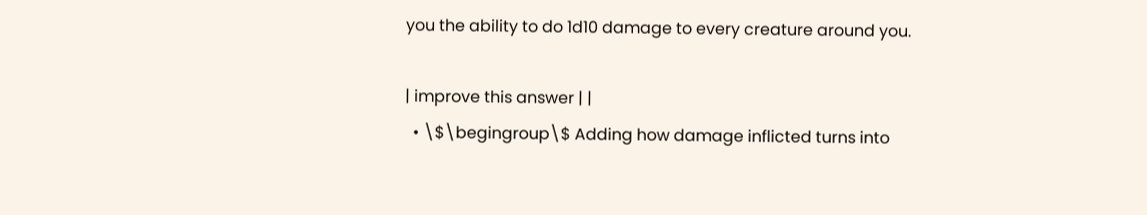you the ability to do 1d10 damage to every creature around you.

| improve this answer | |
  • \$\begingroup\$ Adding how damage inflicted turns into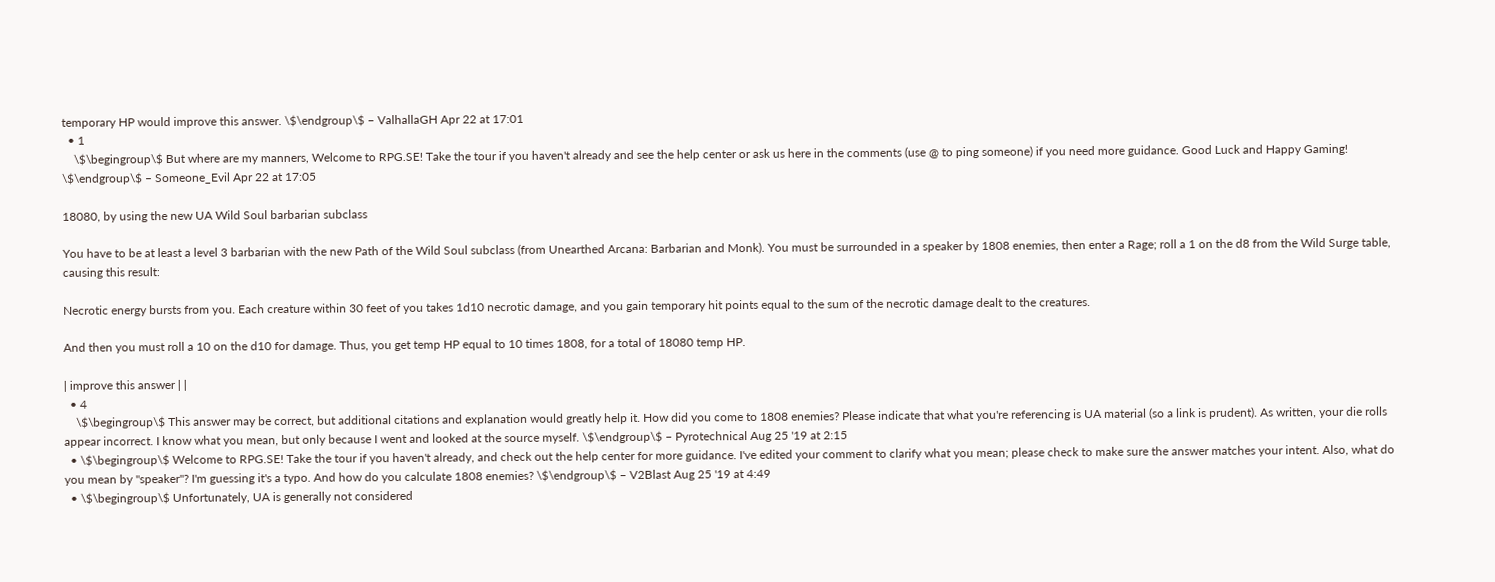temporary HP would improve this answer. \$\endgroup\$ – ValhallaGH Apr 22 at 17:01
  • 1
    \$\begingroup\$ But where are my manners, Welcome to RPG.SE! Take the tour if you haven't already and see the help center or ask us here in the comments (use @ to ping someone) if you need more guidance. Good Luck and Happy Gaming! \$\endgroup\$ – Someone_Evil Apr 22 at 17:05

18080, by using the new UA Wild Soul barbarian subclass

You have to be at least a level 3 barbarian with the new Path of the Wild Soul subclass (from Unearthed Arcana: Barbarian and Monk). You must be surrounded in a speaker by 1808 enemies, then enter a Rage; roll a 1 on the d8 from the Wild Surge table, causing this result:

Necrotic energy bursts from you. Each creature within 30 feet of you takes 1d10 necrotic damage, and you gain temporary hit points equal to the sum of the necrotic damage dealt to the creatures.

And then you must roll a 10 on the d10 for damage. Thus, you get temp HP equal to 10 times 1808, for a total of 18080 temp HP.

| improve this answer | |
  • 4
    \$\begingroup\$ This answer may be correct, but additional citations and explanation would greatly help it. How did you come to 1808 enemies? Please indicate that what you're referencing is UA material (so a link is prudent). As written, your die rolls appear incorrect. I know what you mean, but only because I went and looked at the source myself. \$\endgroup\$ – Pyrotechnical Aug 25 '19 at 2:15
  • \$\begingroup\$ Welcome to RPG.SE! Take the tour if you haven't already, and check out the help center for more guidance. I've edited your comment to clarify what you mean; please check to make sure the answer matches your intent. Also, what do you mean by "speaker"? I'm guessing it's a typo. And how do you calculate 1808 enemies? \$\endgroup\$ – V2Blast Aug 25 '19 at 4:49
  • \$\begingroup\$ Unfortunately, UA is generally not considered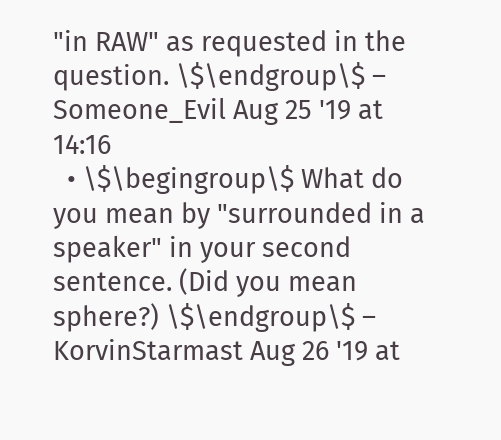"in RAW" as requested in the question. \$\endgroup\$ – Someone_Evil Aug 25 '19 at 14:16
  • \$\begingroup\$ What do you mean by "surrounded in a speaker" in your second sentence. (Did you mean sphere?) \$\endgroup\$ – KorvinStarmast Aug 26 '19 at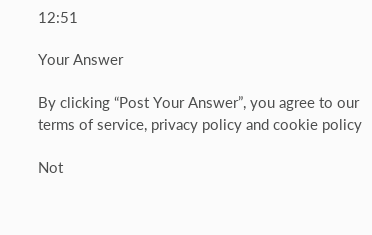12:51

Your Answer

By clicking “Post Your Answer”, you agree to our terms of service, privacy policy and cookie policy

Not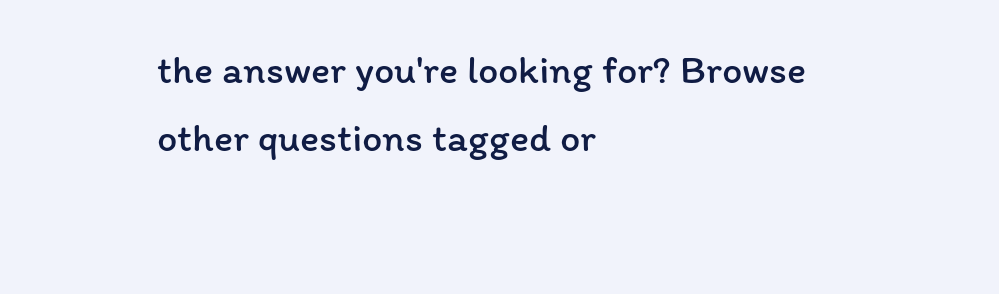the answer you're looking for? Browse other questions tagged or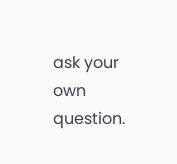ask your own question.